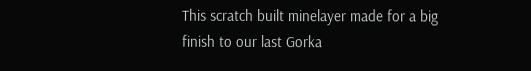This scratch built minelayer made for a big finish to our last Gorka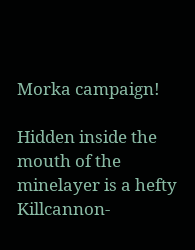Morka campaign!

Hidden inside the mouth of the minelayer is a hefty Killcannon-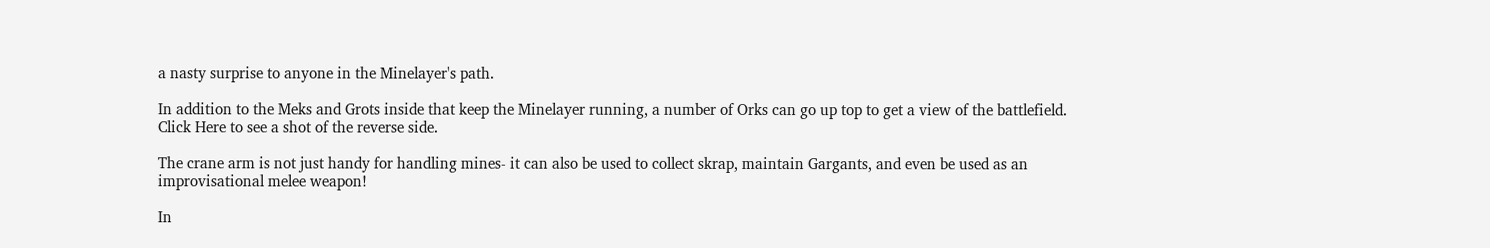a nasty surprise to anyone in the Minelayer's path.

In addition to the Meks and Grots inside that keep the Minelayer running, a number of Orks can go up top to get a view of the battlefield.
Click Here to see a shot of the reverse side.

The crane arm is not just handy for handling mines- it can also be used to collect skrap, maintain Gargants, and even be used as an improvisational melee weapon!

In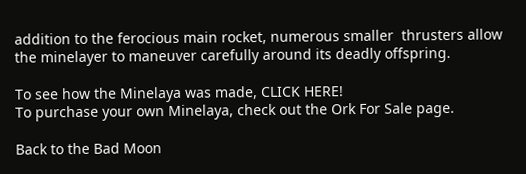addition to the ferocious main rocket, numerous smaller  thrusters allow the minelayer to maneuver carefully around its deadly offspring.

To see how the Minelaya was made, CLICK HERE!
To purchase your own Minelaya, check out the Ork For Sale page.

Back to the Bad Moon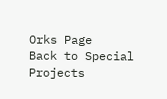Orks Page
Back to Special Projects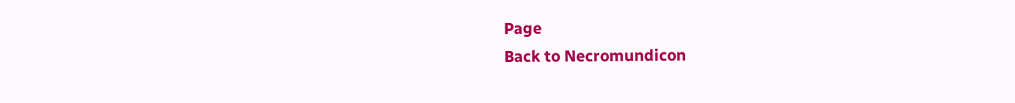Page
Back to Necromundicon